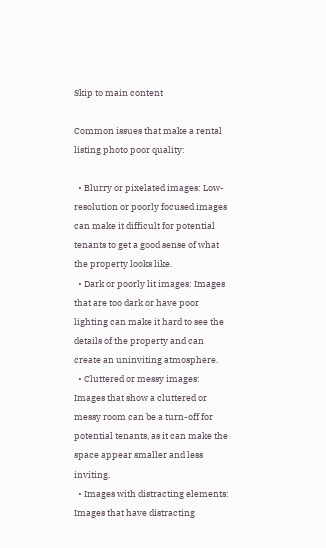Skip to main content

Common issues that make a rental listing photo poor quality:

  • Blurry or pixelated images: Low-resolution or poorly focused images can make it difficult for potential tenants to get a good sense of what the property looks like.
  • Dark or poorly lit images: Images that are too dark or have poor lighting can make it hard to see the details of the property and can create an uninviting atmosphere.
  • Cluttered or messy images: Images that show a cluttered or messy room can be a turn-off for potential tenants, as it can make the space appear smaller and less inviting.
  • Images with distracting elements: Images that have distracting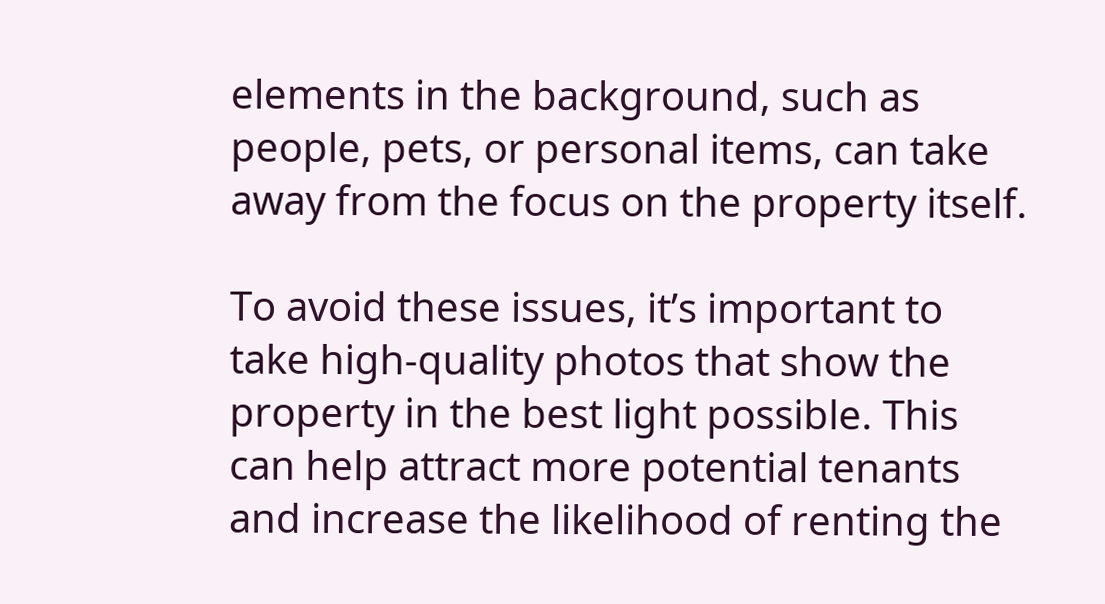elements in the background, such as people, pets, or personal items, can take away from the focus on the property itself.

To avoid these issues, it’s important to take high-quality photos that show the property in the best light possible. This can help attract more potential tenants and increase the likelihood of renting the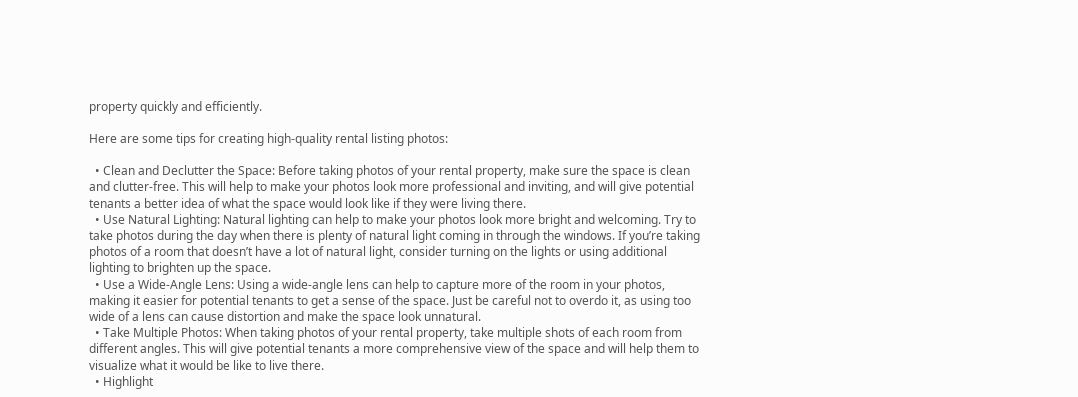property quickly and efficiently.

Here are some tips for creating high-quality rental listing photos:

  • Clean and Declutter the Space: Before taking photos of your rental property, make sure the space is clean and clutter-free. This will help to make your photos look more professional and inviting, and will give potential tenants a better idea of what the space would look like if they were living there.
  • Use Natural Lighting: Natural lighting can help to make your photos look more bright and welcoming. Try to take photos during the day when there is plenty of natural light coming in through the windows. If you’re taking photos of a room that doesn’t have a lot of natural light, consider turning on the lights or using additional lighting to brighten up the space.
  • Use a Wide-Angle Lens: Using a wide-angle lens can help to capture more of the room in your photos, making it easier for potential tenants to get a sense of the space. Just be careful not to overdo it, as using too wide of a lens can cause distortion and make the space look unnatural.
  • Take Multiple Photos: When taking photos of your rental property, take multiple shots of each room from different angles. This will give potential tenants a more comprehensive view of the space and will help them to visualize what it would be like to live there.
  • Highlight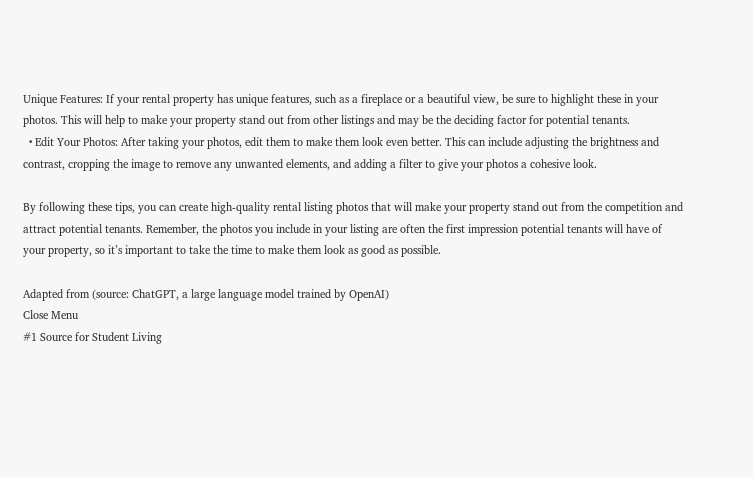Unique Features: If your rental property has unique features, such as a fireplace or a beautiful view, be sure to highlight these in your photos. This will help to make your property stand out from other listings and may be the deciding factor for potential tenants.
  • Edit Your Photos: After taking your photos, edit them to make them look even better. This can include adjusting the brightness and contrast, cropping the image to remove any unwanted elements, and adding a filter to give your photos a cohesive look.

By following these tips, you can create high-quality rental listing photos that will make your property stand out from the competition and attract potential tenants. Remember, the photos you include in your listing are often the first impression potential tenants will have of your property, so it’s important to take the time to make them look as good as possible.

Adapted from (source: ChatGPT, a large language model trained by OpenAI)
Close Menu
#1 Source for Student Living